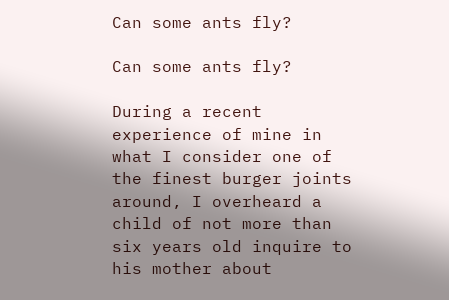Can some ants fly?

Can some ants fly?

During a recent experience of mine in what I consider one of the finest burger joints around, I overheard a child of not more than six years old inquire to his mother about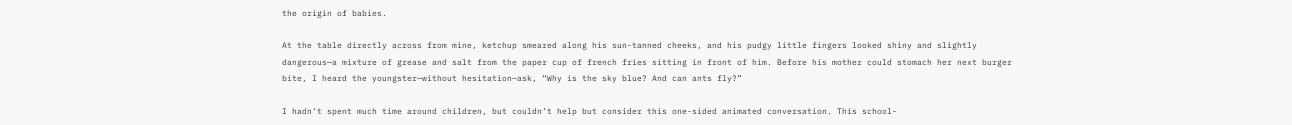the origin of babies.

At the table directly across from mine, ketchup smeared along his sun-tanned cheeks, and his pudgy little fingers looked shiny and slightly dangerous—a mixture of grease and salt from the paper cup of french fries sitting in front of him. Before his mother could stomach her next burger bite, I heard the youngster—without hesitation—ask, “Why is the sky blue? And can ants fly?”

I hadn’t spent much time around children, but couldn’t help but consider this one-sided animated conversation. This school-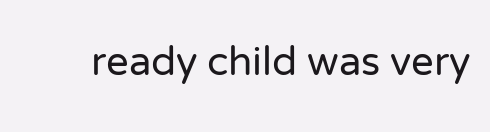ready child was very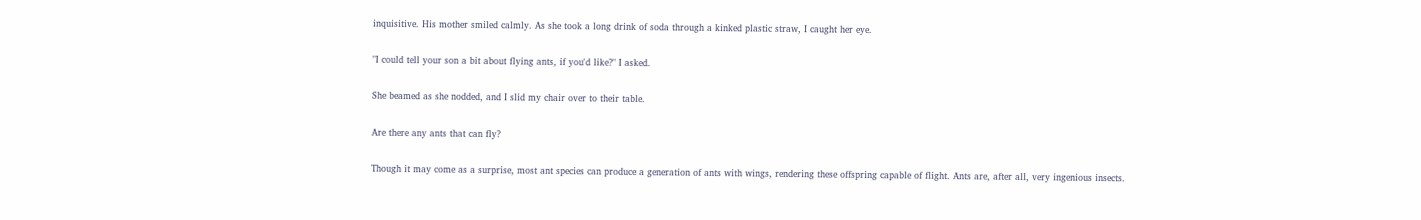inquisitive. His mother smiled calmly. As she took a long drink of soda through a kinked plastic straw, I caught her eye.

"I could tell your son a bit about flying ants, if you'd like?" I asked.

She beamed as she nodded, and I slid my chair over to their table.

Are there any ants that can fly?

Though it may come as a surprise, most ant species can produce a generation of ants with wings, rendering these offspring capable of flight. Ants are, after all, very ingenious insects.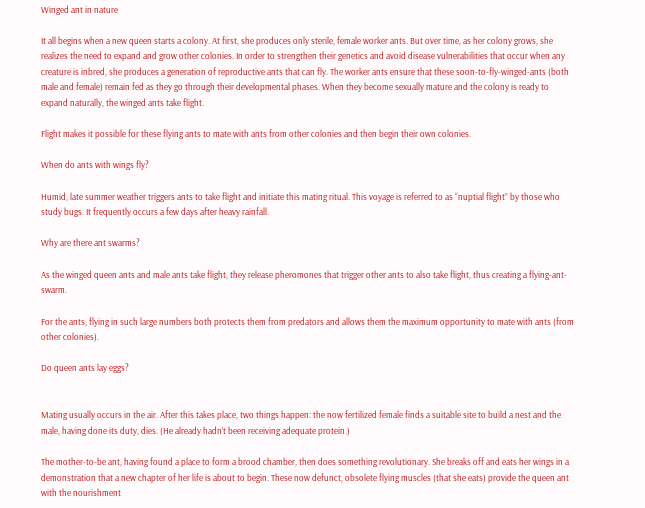Winged ant in nature

It all begins when a new queen starts a colony. At first, she produces only sterile, female worker ants. But over time, as her colony grows, she realizes the need to expand and grow other colonies. In order to strengthen their genetics and avoid disease vulnerabilities that occur when any creature is inbred, she produces a generation of reproductive ants that can fly. The worker ants ensure that these soon-to-fly-winged-ants (both male and female) remain fed as they go through their developmental phases. When they become sexually mature and the colony is ready to expand naturally, the winged ants take flight.

Flight makes it possible for these flying ants to mate with ants from other colonies and then begin their own colonies.

When do ants with wings fly?

Humid, late summer weather triggers ants to take flight and initiate this mating ritual. This voyage is referred to as “nuptial flight” by those who study bugs. It frequently occurs a few days after heavy rainfall.

Why are there ant swarms?

As the winged queen ants and male ants take flight, they release pheromones that trigger other ants to also take flight, thus creating a flying-ant-swarm.

For the ants, flying in such large numbers both protects them from predators and allows them the maximum opportunity to mate with ants (from other colonies).

Do queen ants lay eggs?


Mating usually occurs in the air. After this takes place, two things happen: the now fertilized female finds a suitable site to build a nest and the male, having done its duty, dies. (He already hadn’t been receiving adequate protein.)

The mother-to-be ant, having found a place to form a brood chamber, then does something revolutionary. She breaks off and eats her wings in a demonstration that a new chapter of her life is about to begin. These now defunct, obsolete flying muscles (that she eats) provide the queen ant with the nourishment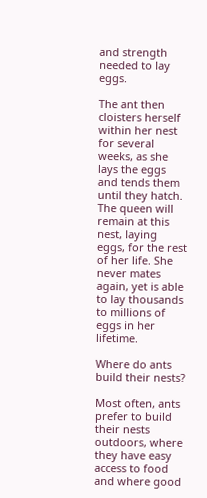and strength needed to lay eggs.

The ant then cloisters herself within her nest for several weeks, as she lays the eggs and tends them until they hatch. The queen will remain at this nest, laying eggs, for the rest of her life. She never mates again, yet is able to lay thousands to millions of eggs in her lifetime.

Where do ants build their nests?

Most often, ants prefer to build their nests outdoors, where they have easy access to food and where good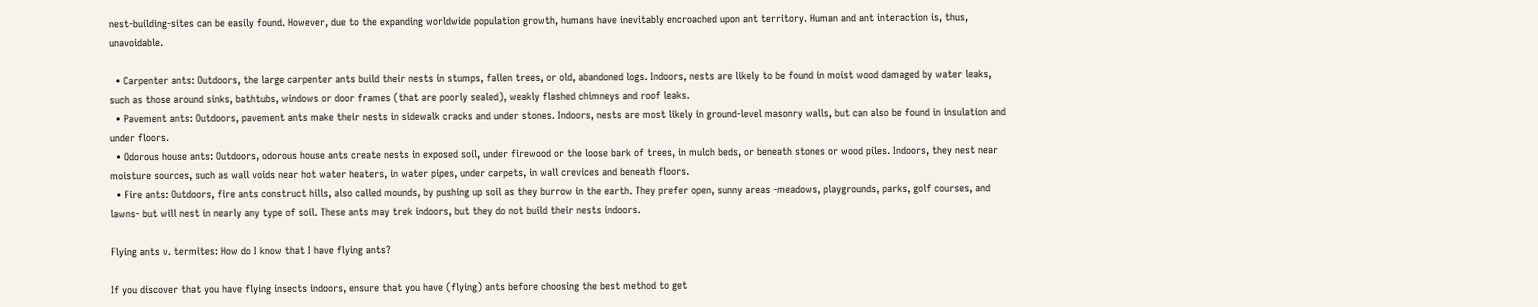nest-building-sites can be easily found. However, due to the expanding worldwide population growth, humans have inevitably encroached upon ant territory. Human and ant interaction is, thus, unavoidable.

  • Carpenter ants: Outdoors, the large carpenter ants build their nests in stumps, fallen trees, or old, abandoned logs. Indoors, nests are likely to be found in moist wood damaged by water leaks, such as those around sinks, bathtubs, windows or door frames (that are poorly sealed), weakly flashed chimneys and roof leaks.
  • Pavement ants: Outdoors, pavement ants make their nests in sidewalk cracks and under stones. Indoors, nests are most likely in ground-level masonry walls, but can also be found in insulation and under floors.
  • Odorous house ants: Outdoors, odorous house ants create nests in exposed soil, under firewood or the loose bark of trees, in mulch beds, or beneath stones or wood piles. Indoors, they nest near moisture sources, such as wall voids near hot water heaters, in water pipes, under carpets, in wall crevices and beneath floors.
  • Fire ants: Outdoors, fire ants construct hills, also called mounds, by pushing up soil as they burrow in the earth. They prefer open, sunny areas -meadows, playgrounds, parks, golf courses, and lawns- but will nest in nearly any type of soil. These ants may trek indoors, but they do not build their nests indoors.

Flying ants v. termites: How do I know that I have flying ants?

If you discover that you have flying insects indoors, ensure that you have (flying) ants before choosing the best method to get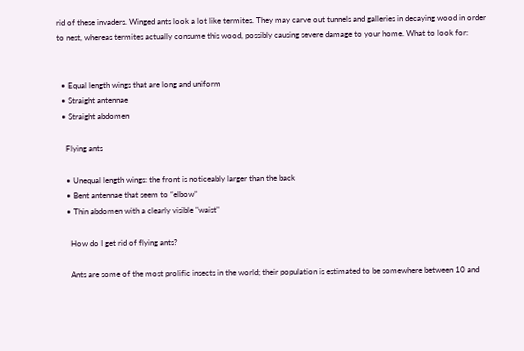rid of these invaders. Winged ants look a lot like termites. They may carve out tunnels and galleries in decaying wood in order to nest, whereas termites actually consume this wood, possibly causing severe damage to your home. What to look for:


  • Equal length wings that are long and uniform
  • Straight antennae
  • Straight abdomen

    Flying ants

    • Unequal length wings: the front is noticeably larger than the back
    • Bent antennae that seem to “elbow”
    • Thin abdomen with a clearly visible "waist"

      How do I get rid of flying ants?

      Ants are some of the most prolific insects in the world; their population is estimated to be somewhere between 10 and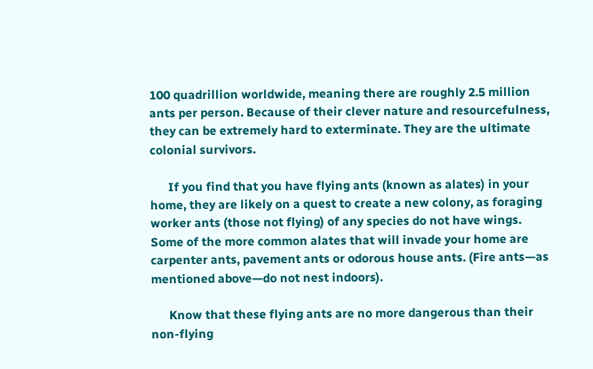100 quadrillion worldwide, meaning there are roughly 2.5 million ants per person. Because of their clever nature and resourcefulness, they can be extremely hard to exterminate. They are the ultimate colonial survivors.

      If you find that you have flying ants (known as alates) in your home, they are likely on a quest to create a new colony, as foraging worker ants (those not flying) of any species do not have wings. Some of the more common alates that will invade your home are carpenter ants, pavement ants or odorous house ants. (Fire ants—as mentioned above—do not nest indoors).

      Know that these flying ants are no more dangerous than their non-flying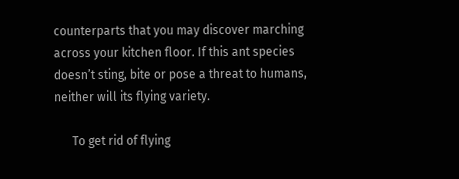counterparts that you may discover marching across your kitchen floor. If this ant species doesn’t sting, bite or pose a threat to humans, neither will its flying variety.

      To get rid of flying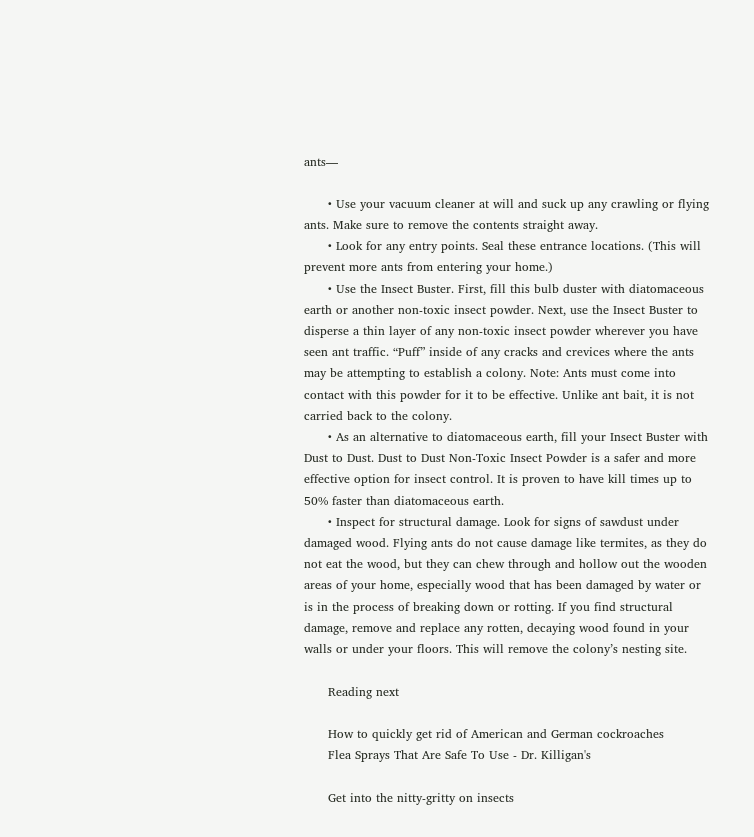ants—

      • Use your vacuum cleaner at will and suck up any crawling or flying ants. Make sure to remove the contents straight away.
      • Look for any entry points. Seal these entrance locations. (This will prevent more ants from entering your home.)
      • Use the Insect Buster. First, fill this bulb duster with diatomaceous earth or another non-toxic insect powder. Next, use the Insect Buster to disperse a thin layer of any non-toxic insect powder wherever you have seen ant traffic. “Puff” inside of any cracks and crevices where the ants may be attempting to establish a colony. Note: Ants must come into contact with this powder for it to be effective. Unlike ant bait, it is not carried back to the colony.
      • As an alternative to diatomaceous earth, fill your Insect Buster with Dust to Dust. Dust to Dust Non-Toxic Insect Powder is a safer and more effective option for insect control. It is proven to have kill times up to 50% faster than diatomaceous earth.
      • Inspect for structural damage. Look for signs of sawdust under damaged wood. Flying ants do not cause damage like termites, as they do not eat the wood, but they can chew through and hollow out the wooden areas of your home, especially wood that has been damaged by water or is in the process of breaking down or rotting. If you find structural damage, remove and replace any rotten, decaying wood found in your walls or under your floors. This will remove the colony’s nesting site.

      Reading next

      How to quickly get rid of American and German cockroaches
      Flea Sprays That Are Safe To Use - Dr. Killigan's

      Get into the nitty-gritty on insects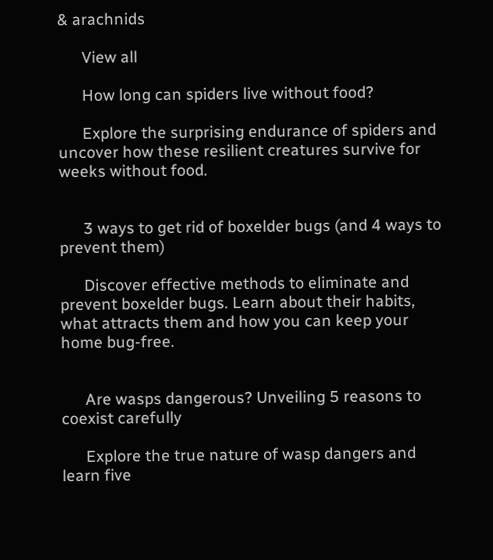& arachnids

      View all

      How long can spiders live without food?

      Explore the surprising endurance of spiders and uncover how these resilient creatures survive for weeks without food.


      3 ways to get rid of boxelder bugs (and 4 ways to prevent them)

      Discover effective methods to eliminate and prevent boxelder bugs. Learn about their habits, what attracts them and how you can keep your home bug-free.


      Are wasps dangerous? Unveiling 5 reasons to coexist carefully

      Explore the true nature of wasp dangers and learn five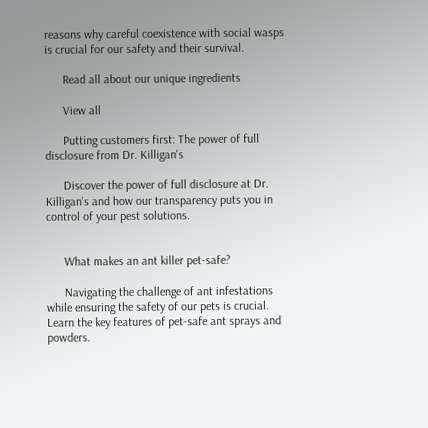reasons why careful coexistence with social wasps is crucial for our safety and their survival.

      Read all about our unique ingredients

      View all

      Putting customers first: The power of full disclosure from Dr. Killigan's

      Discover the power of full disclosure at Dr. Killigan's and how our transparency puts you in control of your pest solutions.


      What makes an ant killer pet-safe?

      Navigating the challenge of ant infestations while ensuring the safety of our pets is crucial. Learn the key features of pet-safe ant sprays and powders.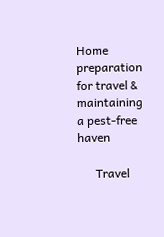Home preparation for travel & maintaining a pest-free haven

      Travel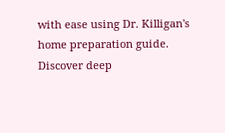with ease using Dr. Killigan's home preparation guide. Discover deep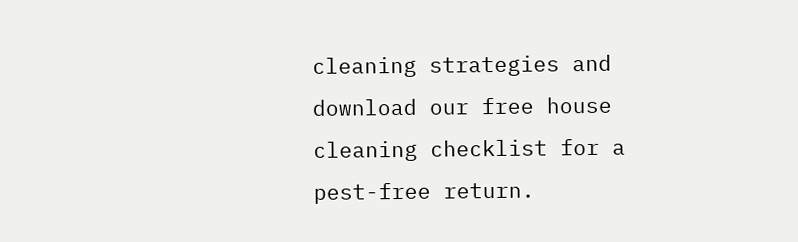cleaning strategies and download our free house cleaning checklist for a pest-free return.